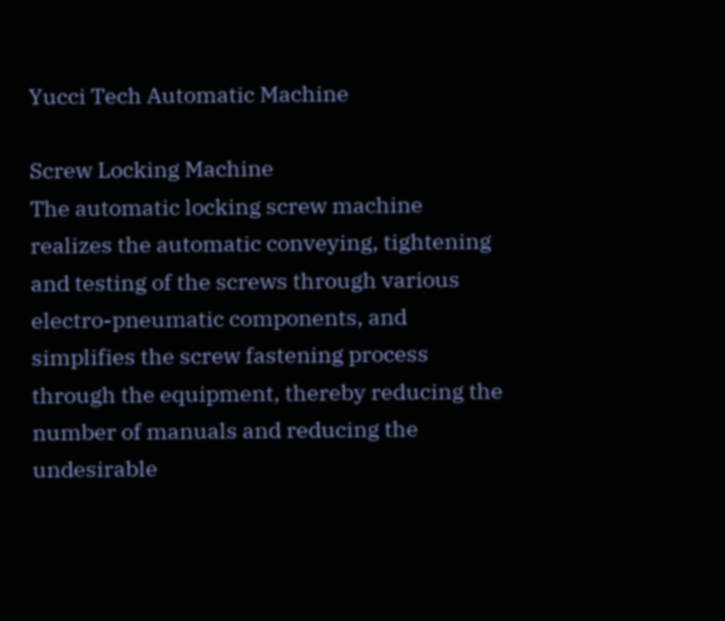Yucci Tech Automatic Machine

Screw Locking Machine
The automatic locking screw machine realizes the automatic conveying, tightening and testing of the screws through various electro-pneumatic components, and simplifies the screw fastening process through the equipment, thereby reducing the number of manuals and reducing the undesirable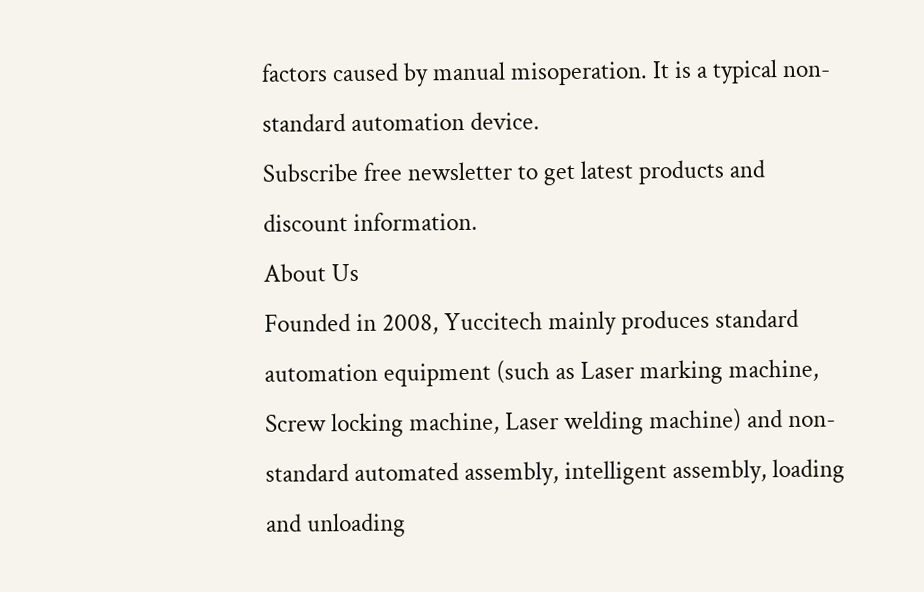factors caused by manual misoperation. It is a typical non-standard automation device.
Subscribe free newsletter to get latest products and discount information.
About Us
Founded in 2008, Yuccitech mainly produces standard automation equipment (such as Laser marking machine, Screw locking machine, Laser welding machine) and non-standard automated assembly, intelligent assembly, loading and unloading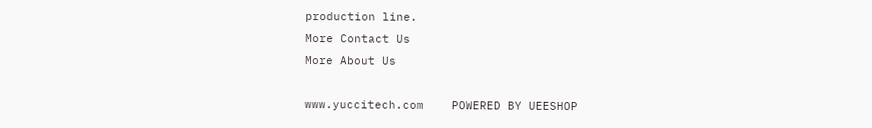production line.
More Contact Us
More About Us

www.yuccitech.com    POWERED BY UEESHOP